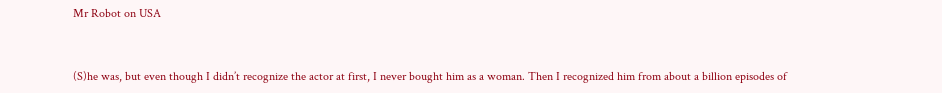Mr Robot on USA


(S)he was, but even though I didn’t recognize the actor at first, I never bought him as a woman. Then I recognized him from about a billion episodes of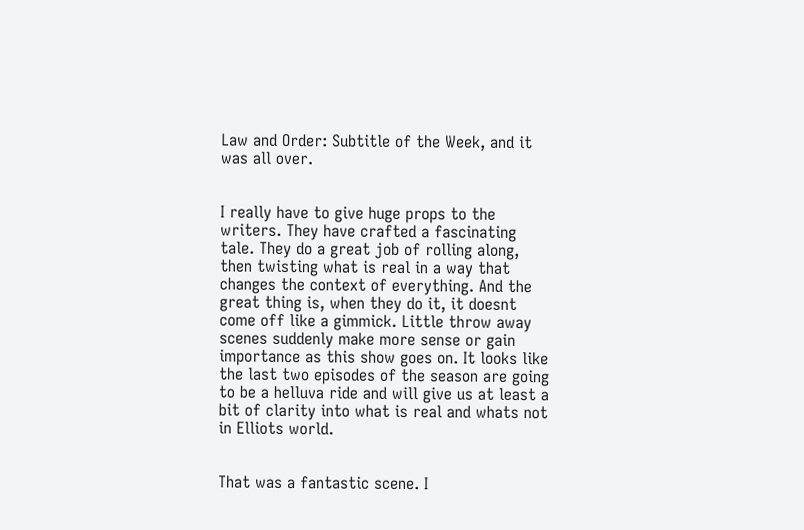Law and Order: Subtitle of the Week, and it was all over.


I really have to give huge props to the writers. They have crafted a fascinating tale. They do a great job of rolling along, then twisting what is real in a way that changes the context of everything. And the great thing is, when they do it, it doesnt come off like a gimmick. Little throw away scenes suddenly make more sense or gain importance as this show goes on. It looks like the last two episodes of the season are going to be a helluva ride and will give us at least a bit of clarity into what is real and whats not in Elliots world.


That was a fantastic scene. I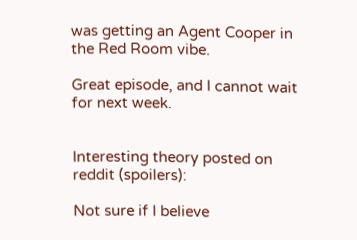was getting an Agent Cooper in the Red Room vibe.

Great episode, and I cannot wait for next week.


Interesting theory posted on reddit (spoilers):

Not sure if I believe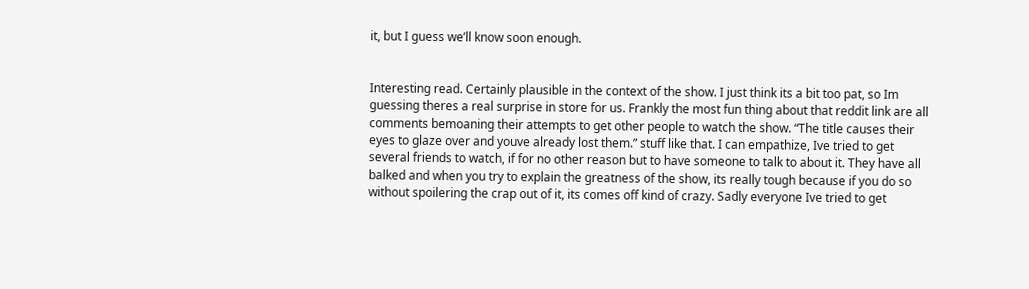it, but I guess we’ll know soon enough.


Interesting read. Certainly plausible in the context of the show. I just think its a bit too pat, so Im guessing theres a real surprise in store for us. Frankly the most fun thing about that reddit link are all comments bemoaning their attempts to get other people to watch the show. “The title causes their eyes to glaze over and youve already lost them.” stuff like that. I can empathize, Ive tried to get several friends to watch, if for no other reason but to have someone to talk to about it. They have all balked and when you try to explain the greatness of the show, its really tough because if you do so without spoilering the crap out of it, its comes off kind of crazy. Sadly everyone Ive tried to get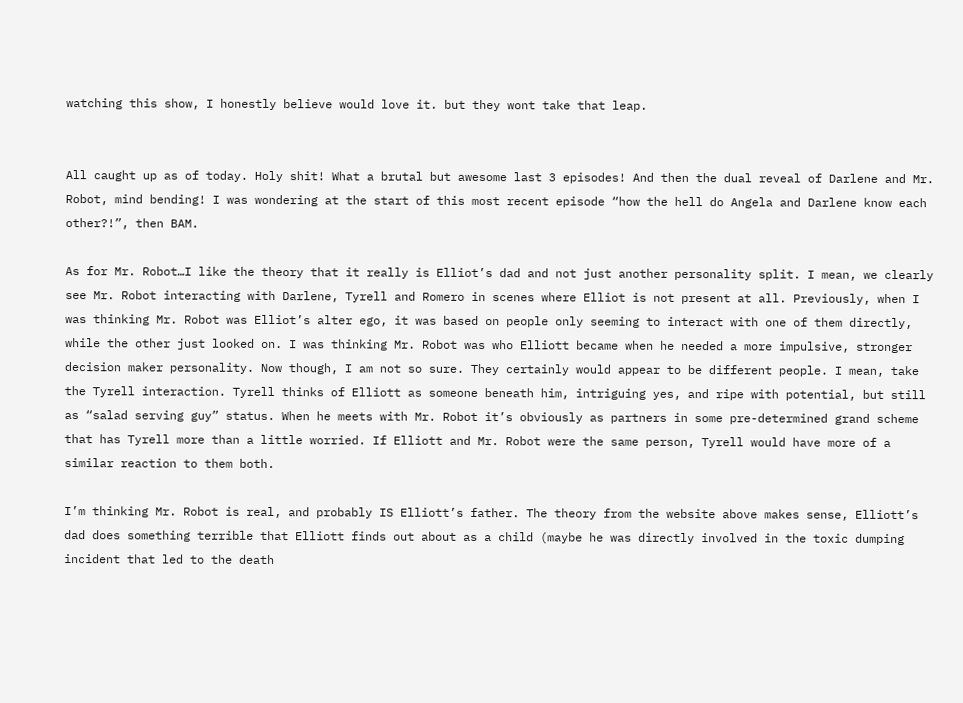watching this show, I honestly believe would love it. but they wont take that leap.


All caught up as of today. Holy shit! What a brutal but awesome last 3 episodes! And then the dual reveal of Darlene and Mr. Robot, mind bending! I was wondering at the start of this most recent episode “how the hell do Angela and Darlene know each other?!”, then BAM.

As for Mr. Robot…I like the theory that it really is Elliot’s dad and not just another personality split. I mean, we clearly see Mr. Robot interacting with Darlene, Tyrell and Romero in scenes where Elliot is not present at all. Previously, when I was thinking Mr. Robot was Elliot’s alter ego, it was based on people only seeming to interact with one of them directly, while the other just looked on. I was thinking Mr. Robot was who Elliott became when he needed a more impulsive, stronger decision maker personality. Now though, I am not so sure. They certainly would appear to be different people. I mean, take the Tyrell interaction. Tyrell thinks of Elliott as someone beneath him, intriguing yes, and ripe with potential, but still as “salad serving guy” status. When he meets with Mr. Robot it’s obviously as partners in some pre-determined grand scheme that has Tyrell more than a little worried. If Elliott and Mr. Robot were the same person, Tyrell would have more of a similar reaction to them both.

I’m thinking Mr. Robot is real, and probably IS Elliott’s father. The theory from the website above makes sense, Elliott’s dad does something terrible that Elliott finds out about as a child (maybe he was directly involved in the toxic dumping incident that led to the death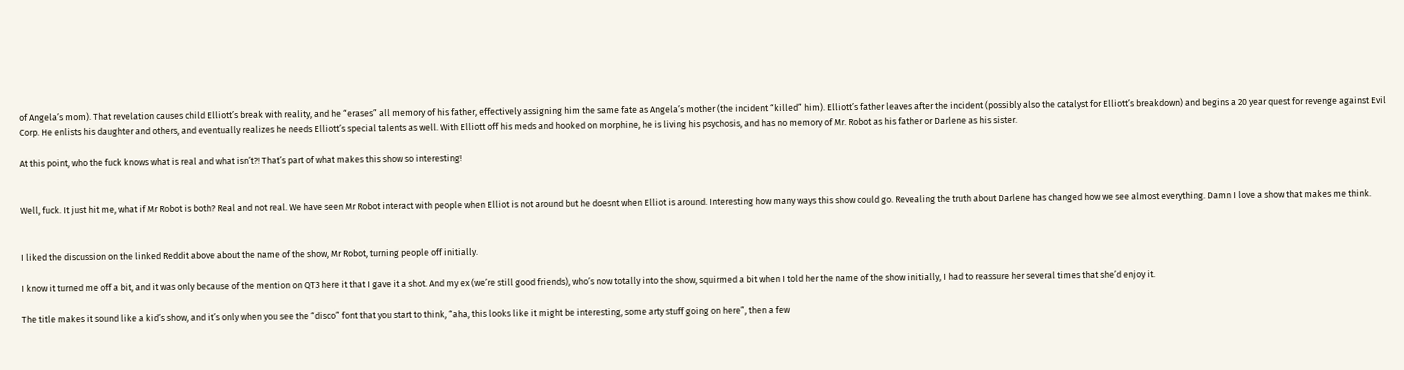of Angela’s mom). That revelation causes child Elliott’s break with reality, and he “erases” all memory of his father, effectively assigning him the same fate as Angela’s mother (the incident “killed” him). Elliott’s father leaves after the incident (possibly also the catalyst for Elliott’s breakdown) and begins a 20 year quest for revenge against Evil Corp. He enlists his daughter and others, and eventually realizes he needs Elliott’s special talents as well. With Elliott off his meds and hooked on morphine, he is living his psychosis, and has no memory of Mr. Robot as his father or Darlene as his sister.

At this point, who the fuck knows what is real and what isn’t?! That’s part of what makes this show so interesting!


Well, fuck. It just hit me, what if Mr Robot is both? Real and not real. We have seen Mr Robot interact with people when Elliot is not around but he doesnt when Elliot is around. Interesting how many ways this show could go. Revealing the truth about Darlene has changed how we see almost everything. Damn I love a show that makes me think.


I liked the discussion on the linked Reddit above about the name of the show, Mr Robot, turning people off initially.

I know it turned me off a bit, and it was only because of the mention on QT3 here it that I gave it a shot. And my ex (we’re still good friends), who’s now totally into the show, squirmed a bit when I told her the name of the show initially, I had to reassure her several times that she’d enjoy it.

The title makes it sound like a kid’s show, and it’s only when you see the “disco” font that you start to think, “aha, this looks like it might be interesting, some arty stuff going on here”, then a few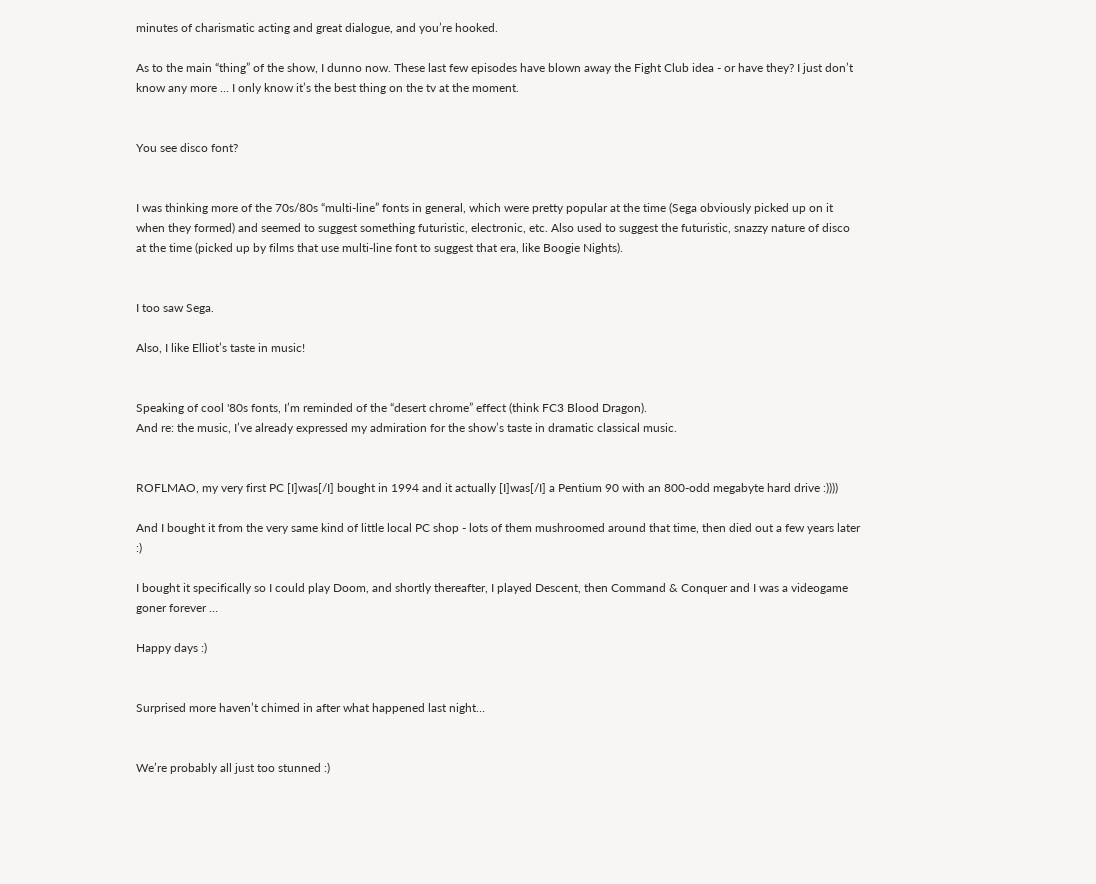minutes of charismatic acting and great dialogue, and you’re hooked.

As to the main “thing” of the show, I dunno now. These last few episodes have blown away the Fight Club idea - or have they? I just don’t know any more … I only know it’s the best thing on the tv at the moment.


You see disco font?


I was thinking more of the 70s/80s “multi-line” fonts in general, which were pretty popular at the time (Sega obviously picked up on it when they formed) and seemed to suggest something futuristic, electronic, etc. Also used to suggest the futuristic, snazzy nature of disco at the time (picked up by films that use multi-line font to suggest that era, like Boogie Nights).


I too saw Sega.

Also, I like Elliot’s taste in music!


Speaking of cool '80s fonts, I’m reminded of the “desert chrome” effect (think FC3 Blood Dragon).
And re: the music, I’ve already expressed my admiration for the show’s taste in dramatic classical music.


ROFLMAO, my very first PC [I]was[/I] bought in 1994 and it actually [I]was[/I] a Pentium 90 with an 800-odd megabyte hard drive :))))

And I bought it from the very same kind of little local PC shop - lots of them mushroomed around that time, then died out a few years later :)

I bought it specifically so I could play Doom, and shortly thereafter, I played Descent, then Command & Conquer and I was a videogame goner forever …

Happy days :)


Surprised more haven’t chimed in after what happened last night…


We’re probably all just too stunned :)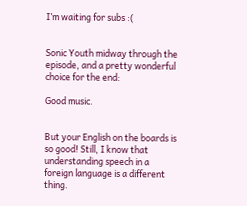I’m waiting for subs :(


Sonic Youth midway through the episode, and a pretty wonderful choice for the end:

Good music.


But your English on the boards is so good! Still, I know that understanding speech in a foreign language is a different thing.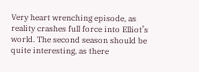Very heart wrenching episode, as reality crashes full force into Elliot’s world. The second season should be quite interesting, as there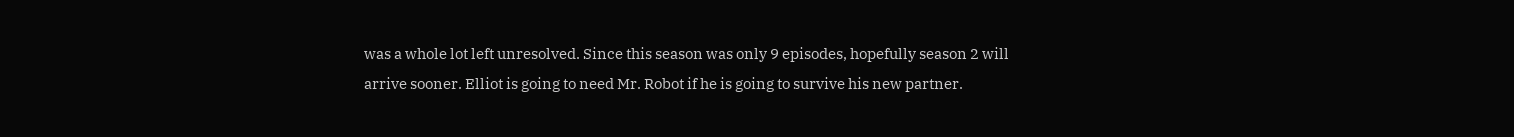was a whole lot left unresolved. Since this season was only 9 episodes, hopefully season 2 will arrive sooner. Elliot is going to need Mr. Robot if he is going to survive his new partner.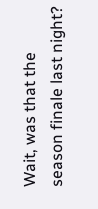Wait, was that the season finale last night?